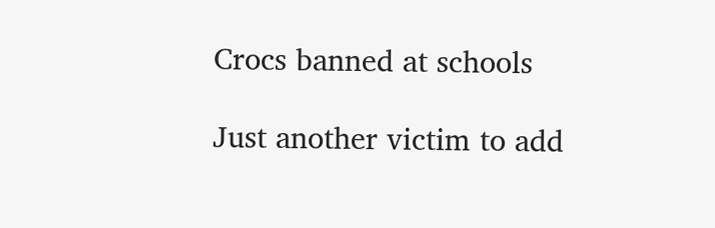Crocs banned at schools

Just another victim to add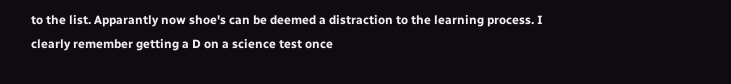to the list. Apparantly now shoe's can be deemed a distraction to the learning process. I clearly remember getting a D on a science test once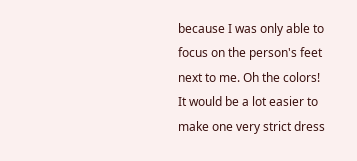because I was only able to focus on the person's feet next to me. Oh the colors!
It would be a lot easier to make one very strict dress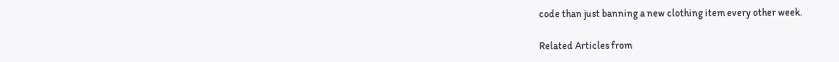code than just banning a new clothing item every other week.

Related Articles from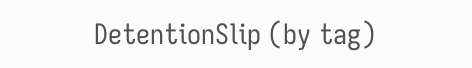DetentionSlip (by tag)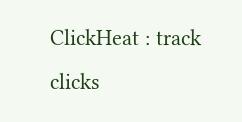ClickHeat : track clicks